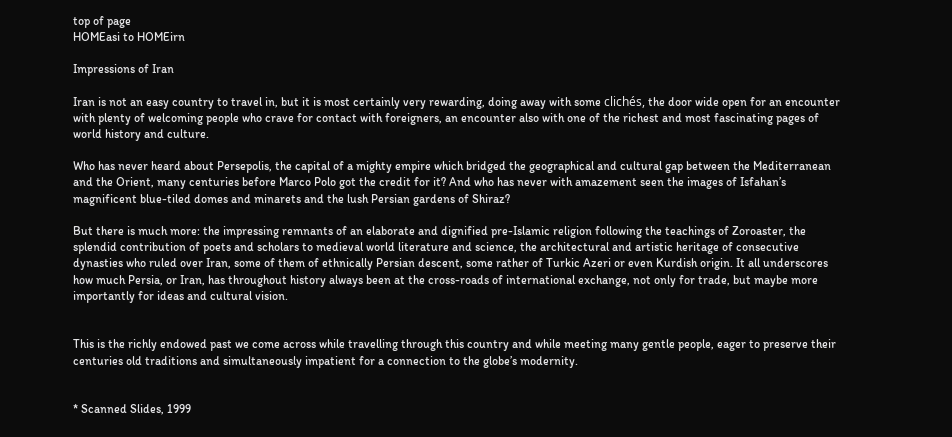top of page
HOMEasi to HOMEirn

Impressions of Iran

Iran is not an easy country to travel in, but it is most certainly very rewarding, doing away with some clichés, the door wide open for an encounter with plenty of welcoming people who crave for contact with foreigners, an encounter also with one of the richest and most fascinating pages of world history and culture.

Who has never heard about Persepolis, the capital of a mighty empire which bridged the geographical and cultural gap between the Mediterranean and the Orient, many centuries before Marco Polo got the credit for it? And who has never with amazement seen the images of Isfahan’s magnificent blue-tiled domes and minarets and the lush Persian gardens of Shiraz?

But there is much more: the impressing remnants of an elaborate and dignified pre-Islamic religion following the teachings of Zoroaster, the splendid contribution of poets and scholars to medieval world literature and science, the architectural and artistic heritage of consecutive dynasties who ruled over Iran, some of them of ethnically Persian descent, some rather of Turkic Azeri or even Kurdish origin. It all underscores how much Persia, or Iran, has throughout history always been at the cross-roads of international exchange, not only for trade, but maybe more importantly for ideas and cultural vision.


This is the richly endowed past we come across while travelling through this country and while meeting many gentle people, eager to preserve their centuries old traditions and simultaneously impatient for a connection to the globe’s modernity.


* Scanned Slides, 1999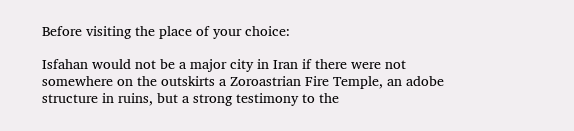Before visiting the place of your choice:

Isfahan would not be a major city in Iran if there were not somewhere on the outskirts a Zoroastrian Fire Temple, an adobe structure in ruins, but a strong testimony to the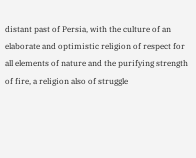distant past of Persia, with the culture of an elaborate and optimistic religion of respect for all elements of nature and the purifying strength of fire, a religion also of struggle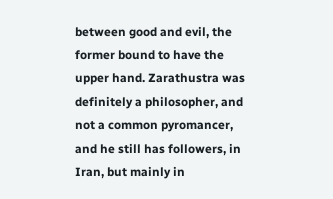between good and evil, the former bound to have the upper hand. Zarathustra was definitely a philosopher, and not a common pyromancer, and he still has followers, in Iran, but mainly in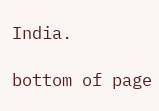India.

bottom of page